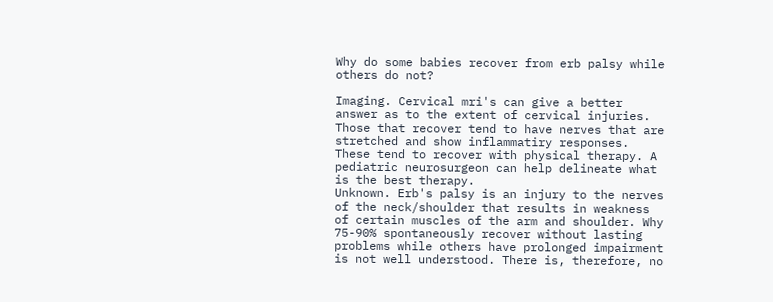Why do some babies recover from erb palsy while others do not?

Imaging. Cervical mri's can give a better answer as to the extent of cervical injuries. Those that recover tend to have nerves that are stretched and show inflammatiry responses. These tend to recover with physical therapy. A pediatric neurosurgeon can help delineate what is the best therapy.
Unknown. Erb's palsy is an injury to the nerves of the neck/shoulder that results in weakness of certain muscles of the arm and shoulder. Why 75-90% spontaneously recover without lasting problems while others have prolonged impairment is not well understood. There is, therefore, no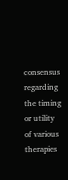consensus regarding the timing or utility of various therapies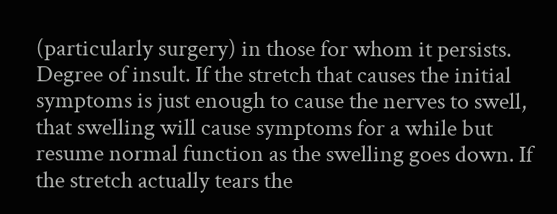(particularly surgery) in those for whom it persists.
Degree of insult. If the stretch that causes the initial symptoms is just enough to cause the nerves to swell, that swelling will cause symptoms for a while but resume normal function as the swelling goes down. If the stretch actually tears the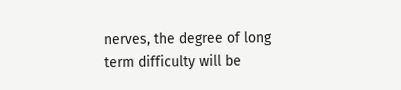nerves, the degree of long term difficulty will be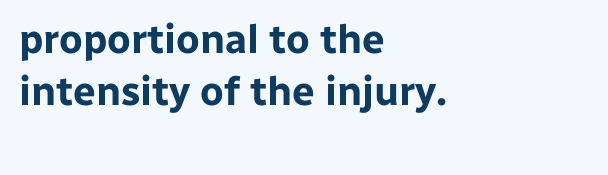proportional to the intensity of the injury.